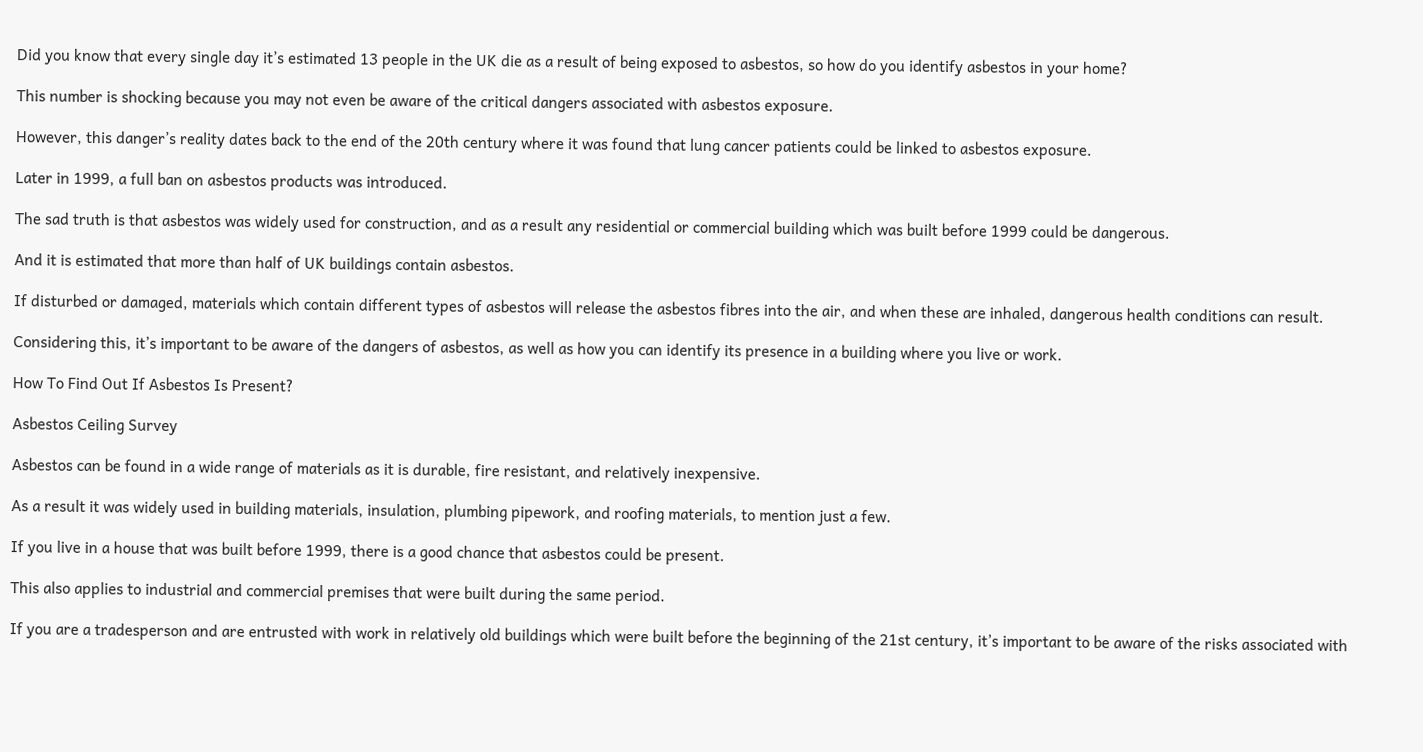Did you know that every single day it’s estimated 13 people in the UK die as a result of being exposed to asbestos, so how do you identify asbestos in your home?

This number is shocking because you may not even be aware of the critical dangers associated with asbestos exposure.

However, this danger’s reality dates back to the end of the 20th century where it was found that lung cancer patients could be linked to asbestos exposure.

Later in 1999, a full ban on asbestos products was introduced.

The sad truth is that asbestos was widely used for construction, and as a result any residential or commercial building which was built before 1999 could be dangerous.

And it is estimated that more than half of UK buildings contain asbestos.

If disturbed or damaged, materials which contain different types of asbestos will release the asbestos fibres into the air, and when these are inhaled, dangerous health conditions can result.

Considering this, it’s important to be aware of the dangers of asbestos, as well as how you can identify its presence in a building where you live or work.

How To Find Out If Asbestos Is Present?

Asbestos Ceiling Survey

Asbestos can be found in a wide range of materials as it is durable, fire resistant, and relatively inexpensive.

As a result it was widely used in building materials, insulation, plumbing pipework, and roofing materials, to mention just a few.

If you live in a house that was built before 1999, there is a good chance that asbestos could be present.

This also applies to industrial and commercial premises that were built during the same period.

If you are a tradesperson and are entrusted with work in relatively old buildings which were built before the beginning of the 21st century, it’s important to be aware of the risks associated with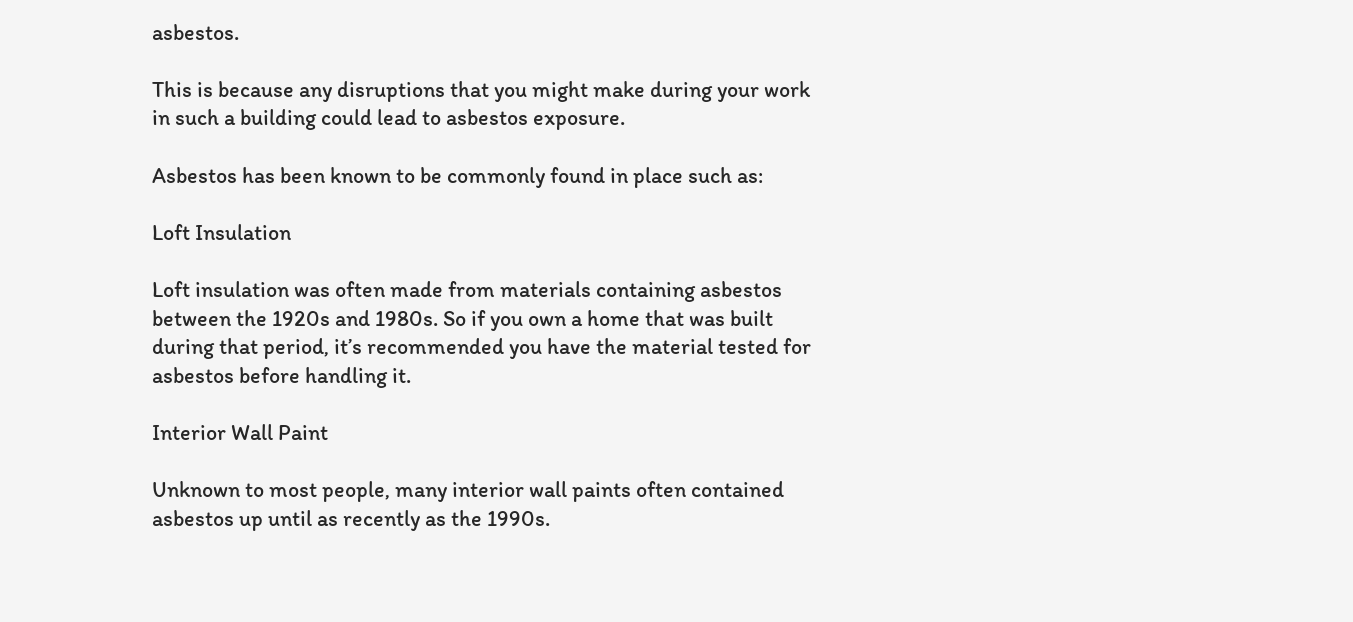asbestos.

This is because any disruptions that you might make during your work in such a building could lead to asbestos exposure.

Asbestos has been known to be commonly found in place such as:

Loft Insulation

Loft insulation was often made from materials containing asbestos between the 1920s and 1980s. So if you own a home that was built during that period, it’s recommended you have the material tested for asbestos before handling it.

Interior Wall Paint

Unknown to most people, many interior wall paints often contained asbestos up until as recently as the 1990s.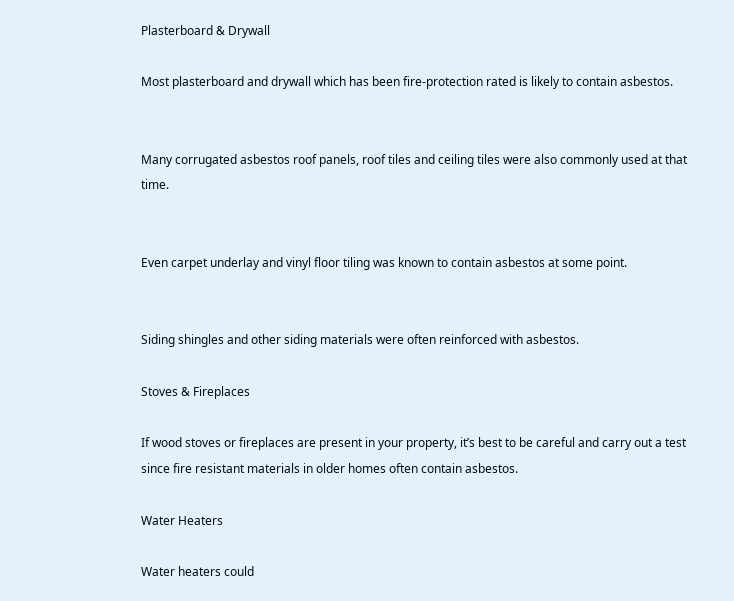Plasterboard & Drywall

Most plasterboard and drywall which has been fire-protection rated is likely to contain asbestos.


Many corrugated asbestos roof panels, roof tiles and ceiling tiles were also commonly used at that time.


Even carpet underlay and vinyl floor tiling was known to contain asbestos at some point.


Siding shingles and other siding materials were often reinforced with asbestos.

Stoves & Fireplaces

If wood stoves or fireplaces are present in your property, it’s best to be careful and carry out a test since fire resistant materials in older homes often contain asbestos.

Water Heaters

Water heaters could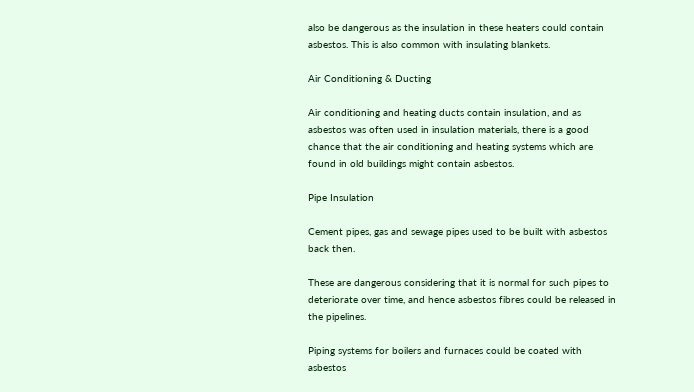also be dangerous as the insulation in these heaters could contain asbestos. This is also common with insulating blankets.

Air Conditioning & Ducting

Air conditioning and heating ducts contain insulation, and as asbestos was often used in insulation materials, there is a good chance that the air conditioning and heating systems which are found in old buildings might contain asbestos.

Pipe Insulation

Cement pipes, gas and sewage pipes used to be built with asbestos back then.

These are dangerous considering that it is normal for such pipes to deteriorate over time, and hence asbestos fibres could be released in the pipelines.

Piping systems for boilers and furnaces could be coated with asbestos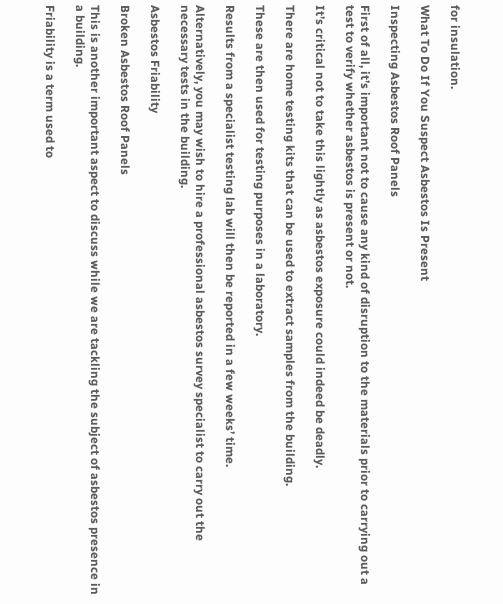for insulation.

What To Do If You Suspect Asbestos Is Present

Inspecting Asbestos Roof Panels

First of all, it’s important not to cause any kind of disruption to the materials prior to carrying out a test to verify whether asbestos is present or not.

It’s critical not to take this lightly as asbestos exposure could indeed be deadly.

There are home testing kits that can be used to extract samples from the building.

These are then used for testing purposes in a laboratory.

Results from a specialist testing lab will then be reported in a few weeks’ time.

Alternatively, you may wish to hire a professional asbestos survey specialist to carry out the necessary tests in the building.

Asbestos Friability

Broken Asbestos Roof Panels

This is another important aspect to discuss while we are tackling the subject of asbestos presence in a building.

Friability is a term used to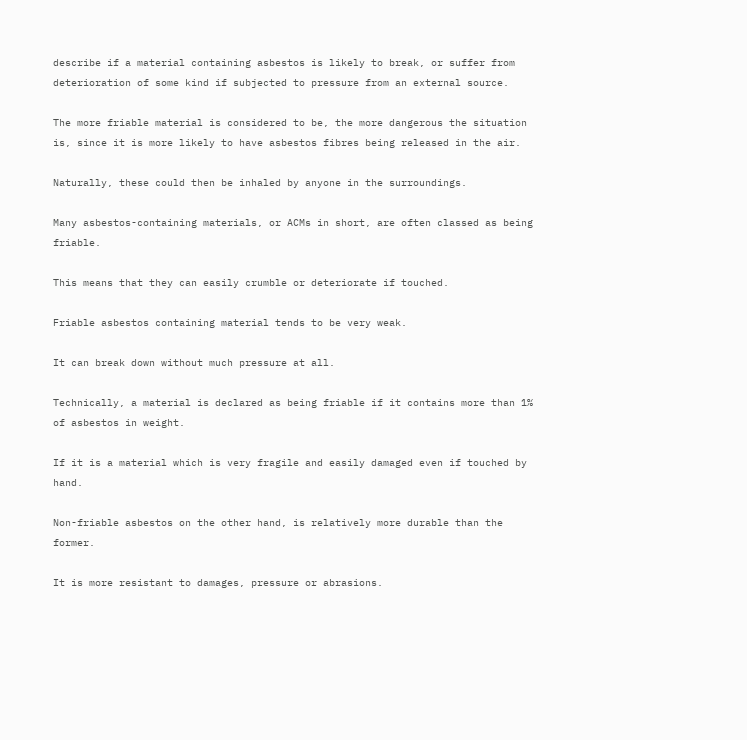describe if a material containing asbestos is likely to break, or suffer from deterioration of some kind if subjected to pressure from an external source.

The more friable material is considered to be, the more dangerous the situation is, since it is more likely to have asbestos fibres being released in the air.

Naturally, these could then be inhaled by anyone in the surroundings.

Many asbestos-containing materials, or ACMs in short, are often classed as being friable.

This means that they can easily crumble or deteriorate if touched.

Friable asbestos containing material tends to be very weak.

It can break down without much pressure at all.

Technically, a material is declared as being friable if it contains more than 1% of asbestos in weight.

If it is a material which is very fragile and easily damaged even if touched by hand.

Non-friable asbestos on the other hand, is relatively more durable than the former.

It is more resistant to damages, pressure or abrasions.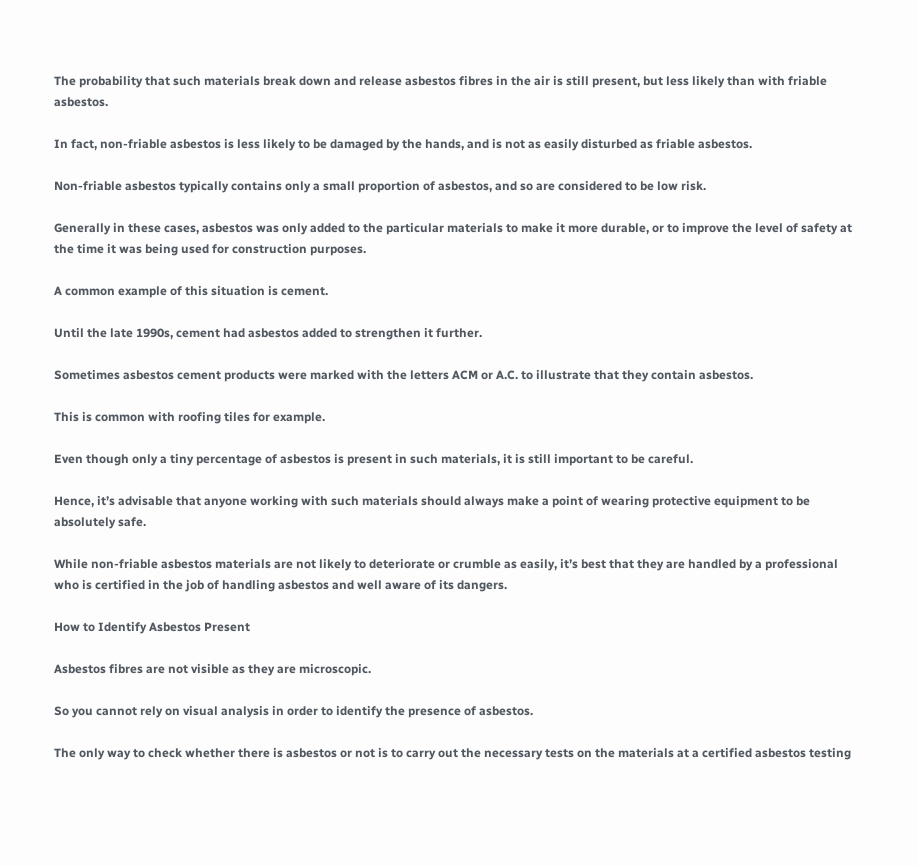The probability that such materials break down and release asbestos fibres in the air is still present, but less likely than with friable asbestos.

In fact, non-friable asbestos is less likely to be damaged by the hands, and is not as easily disturbed as friable asbestos.

Non-friable asbestos typically contains only a small proportion of asbestos, and so are considered to be low risk.

Generally in these cases, asbestos was only added to the particular materials to make it more durable, or to improve the level of safety at the time it was being used for construction purposes.

A common example of this situation is cement.

Until the late 1990s, cement had asbestos added to strengthen it further.

Sometimes asbestos cement products were marked with the letters ACM or A.C. to illustrate that they contain asbestos.

This is common with roofing tiles for example.

Even though only a tiny percentage of asbestos is present in such materials, it is still important to be careful.

Hence, it’s advisable that anyone working with such materials should always make a point of wearing protective equipment to be absolutely safe.

While non-friable asbestos materials are not likely to deteriorate or crumble as easily, it’s best that they are handled by a professional who is certified in the job of handling asbestos and well aware of its dangers.

How to Identify Asbestos Present

Asbestos fibres are not visible as they are microscopic.

So you cannot rely on visual analysis in order to identify the presence of asbestos.

The only way to check whether there is asbestos or not is to carry out the necessary tests on the materials at a certified asbestos testing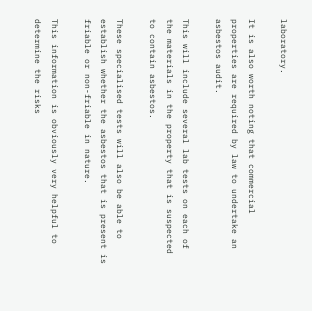laboratory.

It is also worth noting that commercial properties are required by law to undertake an asbestos audit.

This will include several lab tests on each of the materials in the property that is suspected to contain asbestos.

These specialised tests will also be able to establish whether the asbestos that is present is friable or non-friable in nature.

This information is obviously very helpful to determine the risks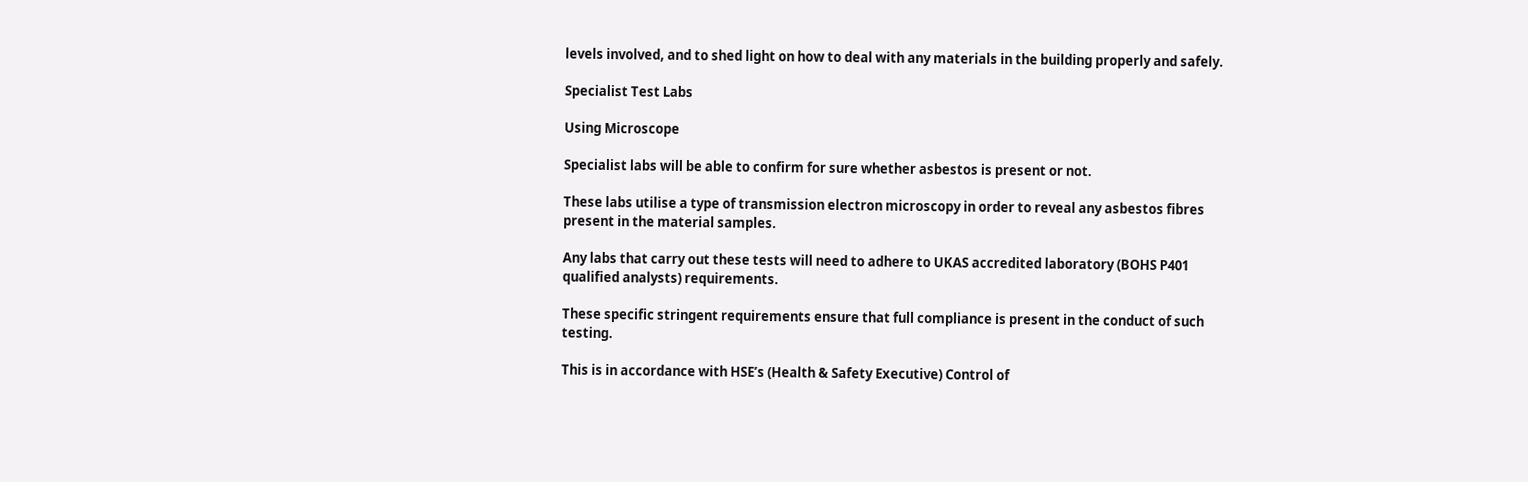levels involved, and to shed light on how to deal with any materials in the building properly and safely.

Specialist Test Labs

Using Microscope

Specialist labs will be able to confirm for sure whether asbestos is present or not.

These labs utilise a type of transmission electron microscopy in order to reveal any asbestos fibres present in the material samples.

Any labs that carry out these tests will need to adhere to UKAS accredited laboratory (BOHS P401 qualified analysts) requirements.

These specific stringent requirements ensure that full compliance is present in the conduct of such testing.

This is in accordance with HSE’s (Health & Safety Executive) Control of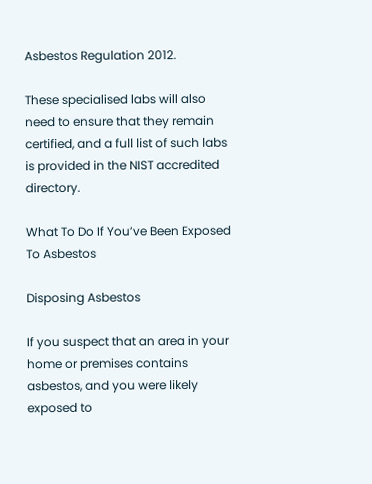Asbestos Regulation 2012.

These specialised labs will also need to ensure that they remain certified, and a full list of such labs is provided in the NIST accredited directory.

What To Do If You’ve Been Exposed To Asbestos

Disposing Asbestos

If you suspect that an area in your home or premises contains asbestos, and you were likely exposed to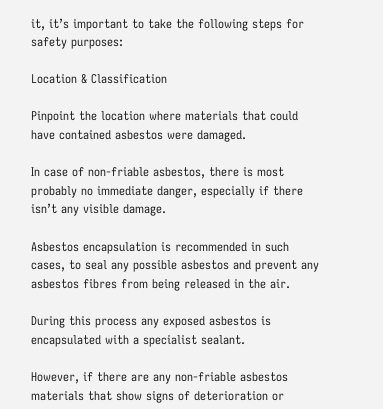it, it’s important to take the following steps for safety purposes:

Location & Classification

Pinpoint the location where materials that could have contained asbestos were damaged.

In case of non-friable asbestos, there is most probably no immediate danger, especially if there isn’t any visible damage.

Asbestos encapsulation is recommended in such cases, to seal any possible asbestos and prevent any asbestos fibres from being released in the air.

During this process any exposed asbestos is encapsulated with a specialist sealant.

However, if there are any non-friable asbestos materials that show signs of deterioration or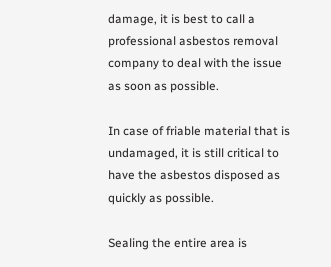damage, it is best to call a professional asbestos removal company to deal with the issue as soon as possible.

In case of friable material that is undamaged, it is still critical to have the asbestos disposed as quickly as possible.

Sealing the entire area is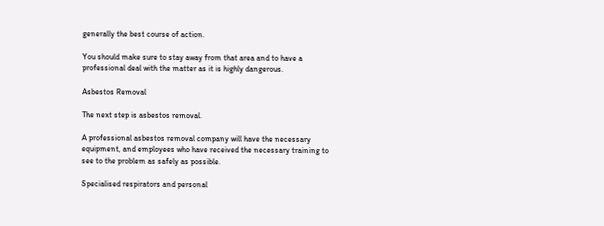generally the best course of action.

You should make sure to stay away from that area and to have a professional deal with the matter as it is highly dangerous.

Asbestos Removal

The next step is asbestos removal.

A professional asbestos removal company will have the necessary equipment, and employees who have received the necessary training to see to the problem as safely as possible.

Specialised respirators and personal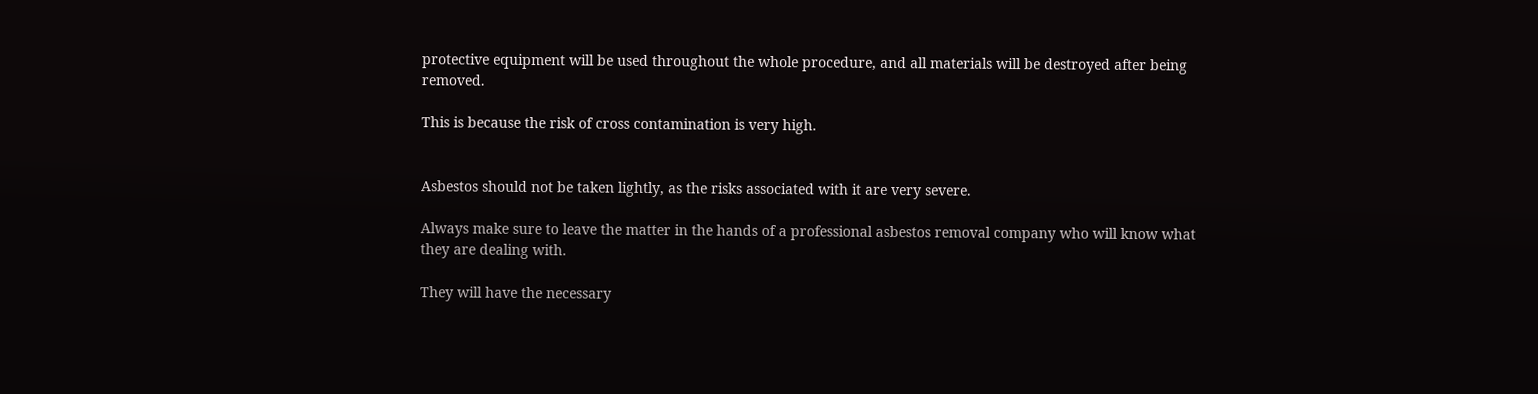protective equipment will be used throughout the whole procedure, and all materials will be destroyed after being removed.

This is because the risk of cross contamination is very high.


Asbestos should not be taken lightly, as the risks associated with it are very severe.

Always make sure to leave the matter in the hands of a professional asbestos removal company who will know what they are dealing with.

They will have the necessary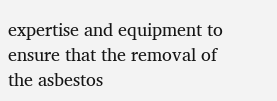expertise and equipment to ensure that the removal of the asbestos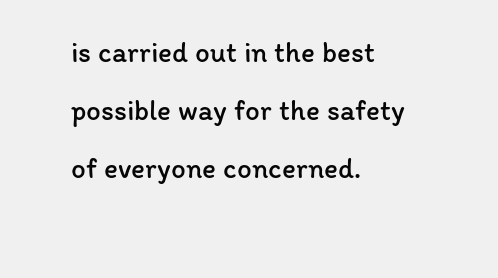is carried out in the best possible way for the safety of everyone concerned.